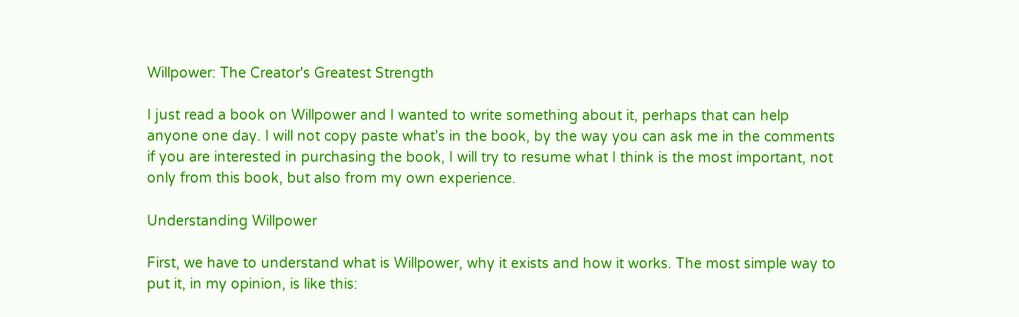Willpower: The Creator's Greatest Strength

I just read a book on Willpower and I wanted to write something about it, perhaps that can help anyone one day. I will not copy paste what's in the book, by the way you can ask me in the comments if you are interested in purchasing the book, I will try to resume what I think is the most important, not only from this book, but also from my own experience.

Understanding Willpower

First, we have to understand what is Willpower, why it exists and how it works. The most simple way to put it, in my opinion, is like this: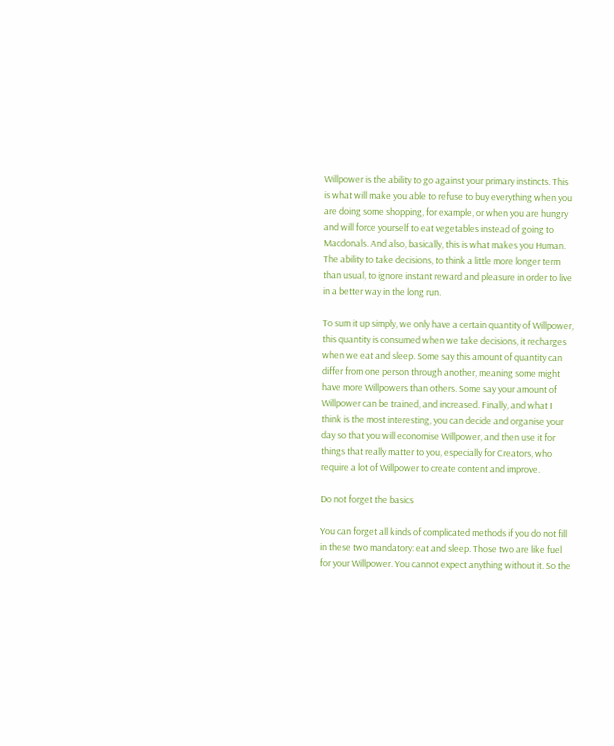Willpower is the ability to go against your primary instincts. This is what will make you able to refuse to buy everything when you are doing some shopping, for example, or when you are hungry and will force yourself to eat vegetables instead of going to Macdonals. And also, basically, this is what makes you Human. The ability to take decisions, to think a little more longer term than usual, to ignore instant reward and pleasure in order to live in a better way in the long run.

To sum it up simply, we only have a certain quantity of Willpower, this quantity is consumed when we take decisions, it recharges when we eat and sleep. Some say this amount of quantity can differ from one person through another, meaning some might have more Willpowers than others. Some say your amount of Willpower can be trained, and increased. Finally, and what I think is the most interesting, you can decide and organise your day so that you will economise Willpower, and then use it for things that really matter to you, especially for Creators, who require a lot of Willpower to create content and improve.

Do not forget the basics

You can forget all kinds of complicated methods if you do not fill in these two mandatory: eat and sleep. Those two are like fuel for your Willpower. You cannot expect anything without it. So the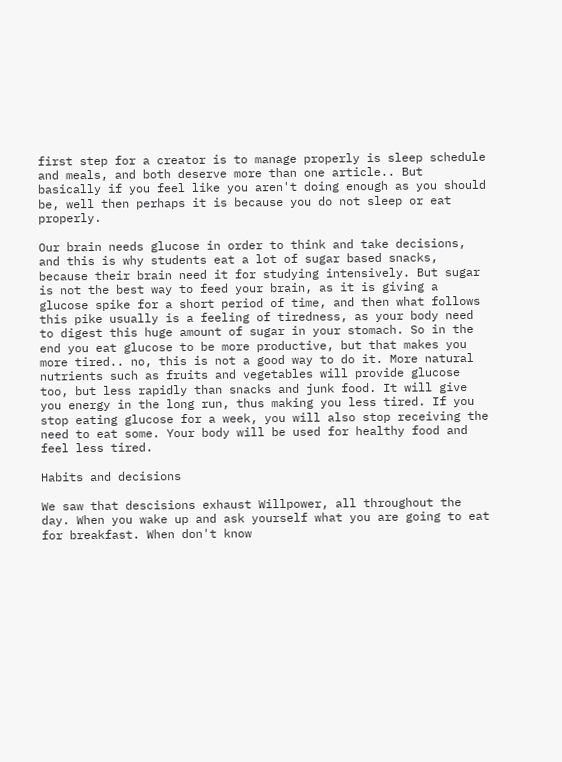first step for a creator is to manage properly is sleep schedule and meals, and both deserve more than one article.. But basically if you feel like you aren't doing enough as you should be, well then perhaps it is because you do not sleep or eat properly.

Our brain needs glucose in order to think and take decisions, and this is why students eat a lot of sugar based snacks, because their brain need it for studying intensively. But sugar is not the best way to feed your brain, as it is giving a glucose spike for a short period of time, and then what follows this pike usually is a feeling of tiredness, as your body need to digest this huge amount of sugar in your stomach. So in the end you eat glucose to be more productive, but that makes you more tired.. no, this is not a good way to do it. More natural nutrients such as fruits and vegetables will provide glucose too, but less rapidly than snacks and junk food. It will give you energy in the long run, thus making you less tired. If you stop eating glucose for a week, you will also stop receiving the need to eat some. Your body will be used for healthy food and feel less tired.

Habits and decisions

We saw that descisions exhaust Willpower, all throughout the day. When you wake up and ask yourself what you are going to eat for breakfast. When don't know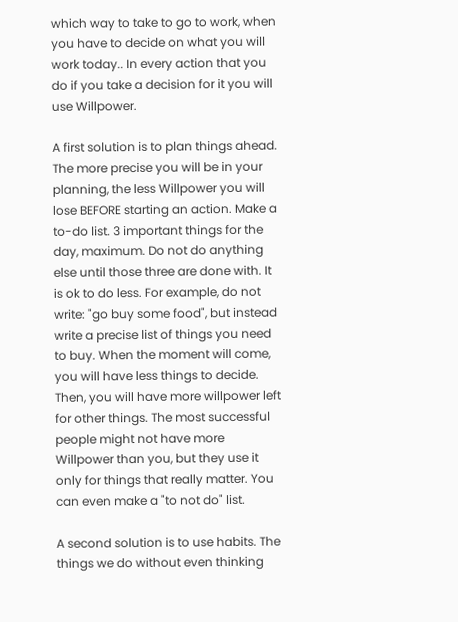which way to take to go to work, when you have to decide on what you will work today.. In every action that you do if you take a decision for it you will use Willpower.

A first solution is to plan things ahead. The more precise you will be in your planning, the less Willpower you will lose BEFORE starting an action. Make a to-do list. 3 important things for the day, maximum. Do not do anything else until those three are done with. It is ok to do less. For example, do not write: "go buy some food", but instead write a precise list of things you need to buy. When the moment will come, you will have less things to decide. Then, you will have more willpower left for other things. The most successful people might not have more Willpower than you, but they use it only for things that really matter. You can even make a "to not do" list.

A second solution is to use habits. The things we do without even thinking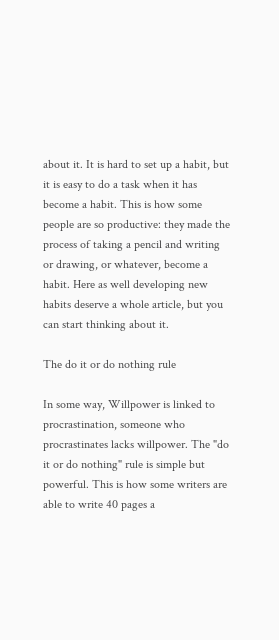about it. It is hard to set up a habit, but it is easy to do a task when it has become a habit. This is how some people are so productive: they made the process of taking a pencil and writing or drawing, or whatever, become a habit. Here as well developing new habits deserve a whole article, but you can start thinking about it.

The do it or do nothing rule

In some way, Willpower is linked to procrastination, someone who procrastinates lacks willpower. The "do it or do nothing" rule is simple but powerful. This is how some writers are able to write 40 pages a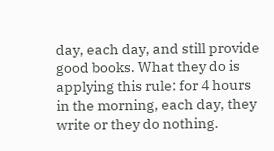day, each day, and still provide good books. What they do is applying this rule: for 4 hours in the morning, each day, they write or they do nothing.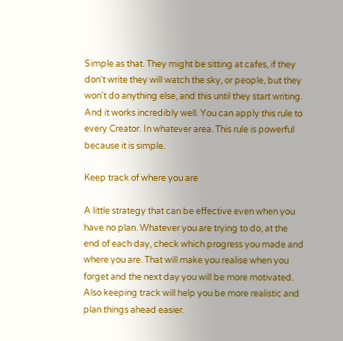Simple as that. They might be sitting at cafes, if they don't write they will watch the sky, or people, but they won't do anything else, and this until they start writing. And it works incredibly well. You can apply this rule to every Creator. In whatever area. This rule is powerful because it is simple.

Keep track of where you are

A little strategy that can be effective even when you have no plan. Whatever you are trying to do, at the end of each day, check which progress you made and where you are. That will make you realise when you forget and the next day you will be more motivated. Also keeping track will help you be more realistic and plan things ahead easier.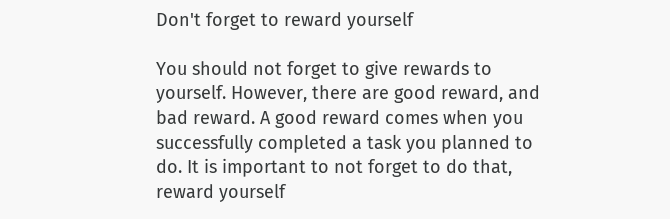Don't forget to reward yourself

You should not forget to give rewards to yourself. However, there are good reward, and bad reward. A good reward comes when you successfully completed a task you planned to do. It is important to not forget to do that, reward yourself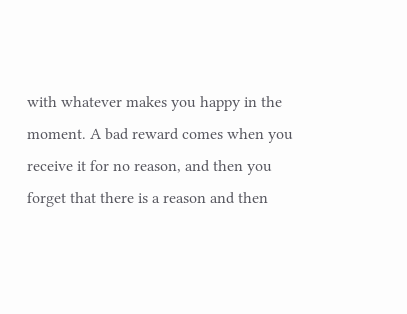with whatever makes you happy in the moment. A bad reward comes when you receive it for no reason, and then you forget that there is a reason and then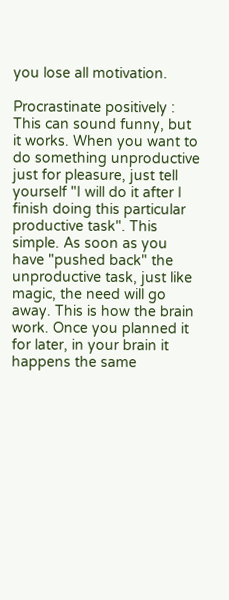you lose all motivation.

Procrastinate positively : This can sound funny, but it works. When you want to do something unproductive just for pleasure, just tell yourself "I will do it after I finish doing this particular productive task". This simple. As soon as you have "pushed back" the unproductive task, just like magic, the need will go away. This is how the brain work. Once you planned it for later, in your brain it happens the same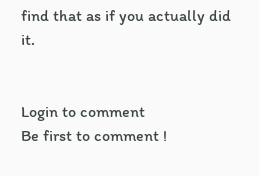find that as if you actually did it.


Login to comment
Be first to comment !